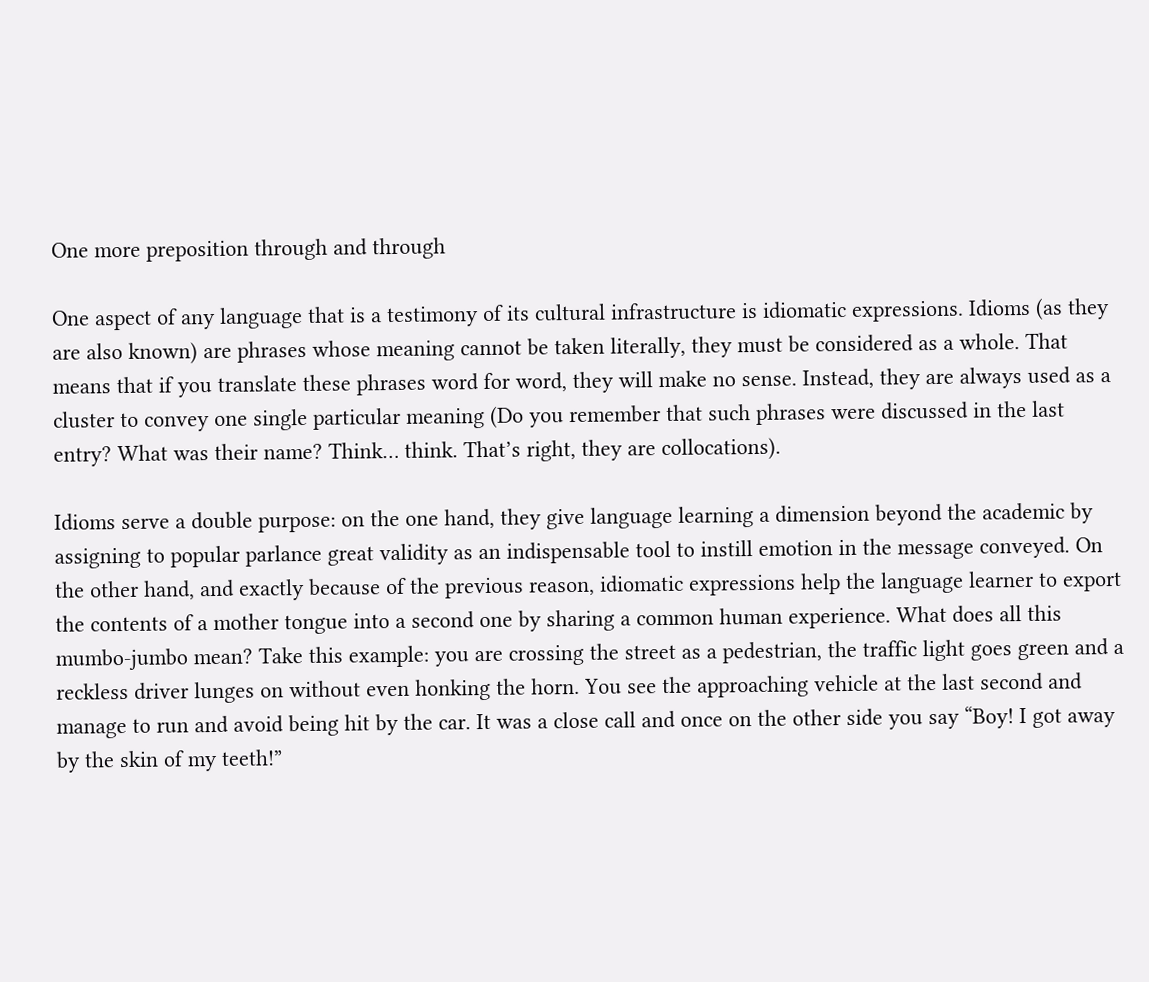One more preposition through and through

One aspect of any language that is a testimony of its cultural infrastructure is idiomatic expressions. Idioms (as they are also known) are phrases whose meaning cannot be taken literally, they must be considered as a whole. That means that if you translate these phrases word for word, they will make no sense. Instead, they are always used as a cluster to convey one single particular meaning (Do you remember that such phrases were discussed in the last entry? What was their name? Think… think. That’s right, they are collocations).

Idioms serve a double purpose: on the one hand, they give language learning a dimension beyond the academic by assigning to popular parlance great validity as an indispensable tool to instill emotion in the message conveyed. On the other hand, and exactly because of the previous reason, idiomatic expressions help the language learner to export the contents of a mother tongue into a second one by sharing a common human experience. What does all this mumbo-jumbo mean? Take this example: you are crossing the street as a pedestrian, the traffic light goes green and a reckless driver lunges on without even honking the horn. You see the approaching vehicle at the last second and manage to run and avoid being hit by the car. It was a close call and once on the other side you say “Boy! I got away by the skin of my teeth!”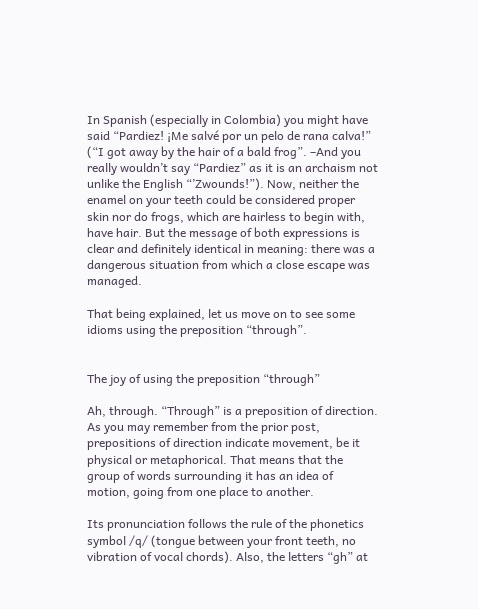In Spanish (especially in Colombia) you might have said “Pardiez! ¡Me salvé por un pelo de rana calva!” (“I got away by the hair of a bald frog”. –And you really wouldn’t say “Pardiez” as it is an archaism not unlike the English “’Zwounds!”). Now, neither the enamel on your teeth could be considered proper skin nor do frogs, which are hairless to begin with, have hair. But the message of both expressions is clear and definitely identical in meaning: there was a dangerous situation from which a close escape was managed.

That being explained, let us move on to see some idioms using the preposition “through”.


The joy of using the preposition “through”

Ah, through. “Through” is a preposition of direction. As you may remember from the prior post, prepositions of direction indicate movement, be it physical or metaphorical. That means that the group of words surrounding it has an idea of motion, going from one place to another.

Its pronunciation follows the rule of the phonetics symbol /q/ (tongue between your front teeth, no vibration of vocal chords). Also, the letters “gh” at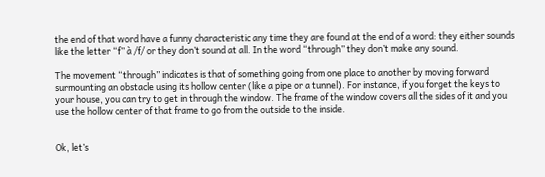the end of that word have a funny characteristic any time they are found at the end of a word: they either sounds like the letter “f” à /f/ or they don’t sound at all. In the word “through” they don’t make any sound.

The movement “through” indicates is that of something going from one place to another by moving forward surmounting an obstacle using its hollow center (like a pipe or a tunnel). For instance, if you forget the keys to your house, you can try to get in through the window. The frame of the window covers all the sides of it and you use the hollow center of that frame to go from the outside to the inside.


Ok, let’s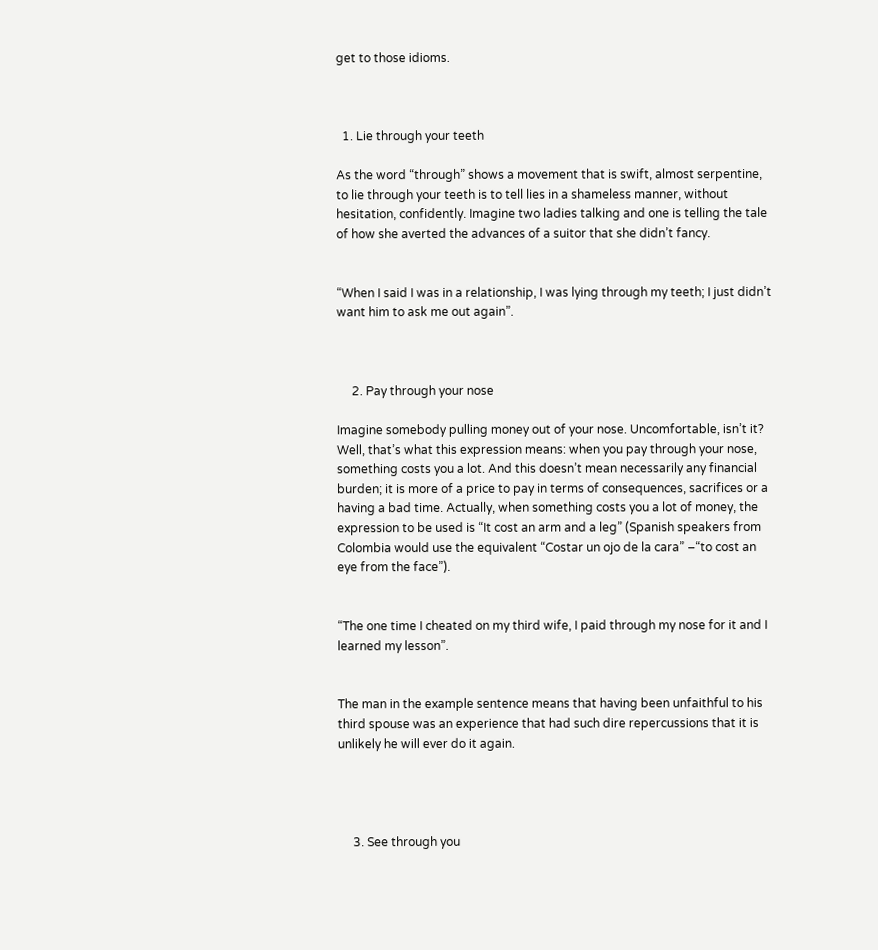get to those idioms.



  1. Lie through your teeth

As the word “through” shows a movement that is swift, almost serpentine, to lie through your teeth is to tell lies in a shameless manner, without hesitation, confidently. Imagine two ladies talking and one is telling the tale of how she averted the advances of a suitor that she didn’t fancy.


“When I said I was in a relationship, I was lying through my teeth; I just didn’t want him to ask me out again”.



     2. Pay through your nose

Imagine somebody pulling money out of your nose. Uncomfortable, isn’t it? Well, that’s what this expression means: when you pay through your nose, something costs you a lot. And this doesn’t mean necessarily any financial burden; it is more of a price to pay in terms of consequences, sacrifices or a having a bad time. Actually, when something costs you a lot of money, the expression to be used is “It cost an arm and a leg” (Spanish speakers from Colombia would use the equivalent “Costar un ojo de la cara” –“to cost an eye from the face”).


“The one time I cheated on my third wife, I paid through my nose for it and I learned my lesson”.


The man in the example sentence means that having been unfaithful to his third spouse was an experience that had such dire repercussions that it is unlikely he will ever do it again.




     3. See through you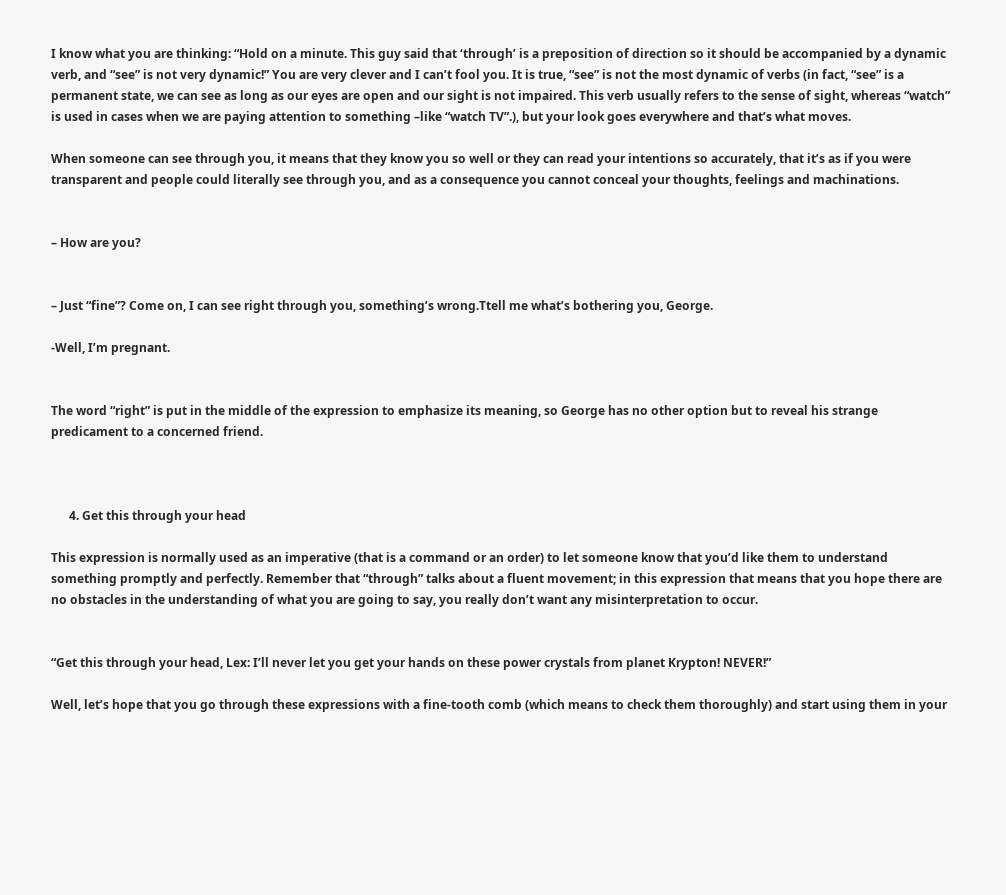I know what you are thinking: “Hold on a minute. This guy said that ‘through’ is a preposition of direction so it should be accompanied by a dynamic verb, and “see” is not very dynamic!” You are very clever and I can’t fool you. It is true, “see” is not the most dynamic of verbs (in fact, “see” is a permanent state, we can see as long as our eyes are open and our sight is not impaired. This verb usually refers to the sense of sight, whereas “watch” is used in cases when we are paying attention to something –like “watch TV”.), but your look goes everywhere and that’s what moves.

When someone can see through you, it means that they know you so well or they can read your intentions so accurately, that it’s as if you were transparent and people could literally see through you, and as a consequence you cannot conceal your thoughts, feelings and machinations.


– How are you?


– Just “fine”? Come on, I can see right through you, something’s wrong.Ttell me what’s bothering you, George.

-Well, I’m pregnant.


The word “right” is put in the middle of the expression to emphasize its meaning, so George has no other option but to reveal his strange predicament to a concerned friend.



      4. Get this through your head

This expression is normally used as an imperative (that is a command or an order) to let someone know that you’d like them to understand something promptly and perfectly. Remember that “through” talks about a fluent movement; in this expression that means that you hope there are no obstacles in the understanding of what you are going to say, you really don’t want any misinterpretation to occur.


“Get this through your head, Lex: I’ll never let you get your hands on these power crystals from planet Krypton! NEVER!”

Well, let’s hope that you go through these expressions with a fine-tooth comb (which means to check them thoroughly) and start using them in your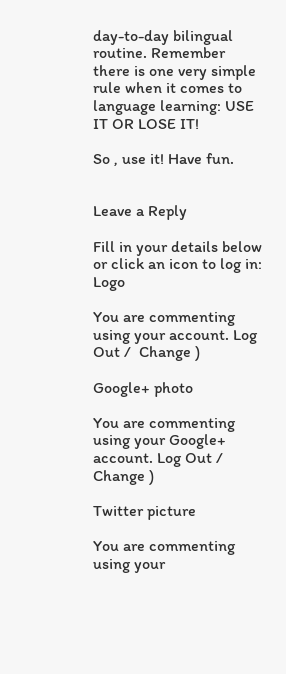day-to-day bilingual routine. Remember there is one very simple rule when it comes to language learning: USE IT OR LOSE IT!

So , use it! Have fun.


Leave a Reply

Fill in your details below or click an icon to log in: Logo

You are commenting using your account. Log Out /  Change )

Google+ photo

You are commenting using your Google+ account. Log Out /  Change )

Twitter picture

You are commenting using your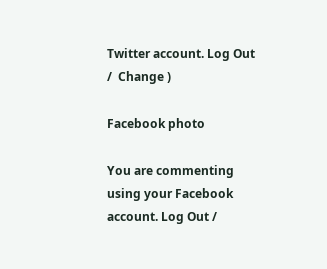Twitter account. Log Out /  Change )

Facebook photo

You are commenting using your Facebook account. Log Out /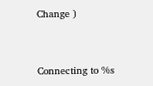Change )


Connecting to %s